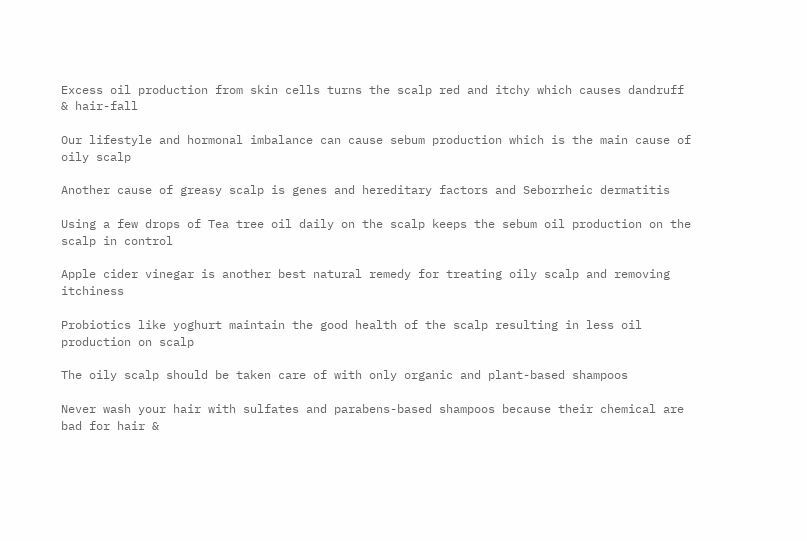Excess oil production from skin cells turns the scalp red and itchy which causes dandruff & hair-fall

Our lifestyle and hormonal imbalance can cause sebum production which is the main cause of oily scalp

Another cause of greasy scalp is genes and hereditary factors and Seborrheic dermatitis

Using a few drops of Tea tree oil daily on the scalp keeps the sebum oil production on the scalp in control

Apple cider vinegar is another best natural remedy for treating oily scalp and removing itchiness

Probiotics like yoghurt maintain the good health of the scalp resulting in less oil production on scalp

The oily scalp should be taken care of with only organic and plant-based shampoos

Never wash your hair with sulfates and parabens-based shampoos because their chemical are bad for hair &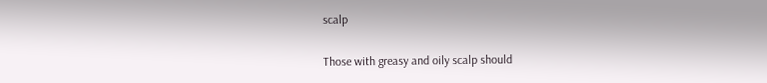scalp

Those with greasy and oily scalp should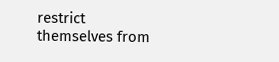restrict themselves from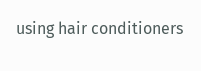using hair conditioners